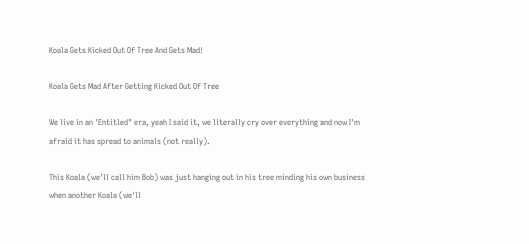Koala Gets Kicked Out Of Tree And Gets Mad!

Koala Gets Mad After Getting Kicked Out Of Tree

We live in an 'Entitled" era, yeah I said it, we literally cry over everything and now I'm afraid it has spread to animals (not really).

This Koala (we'll call him Bob) was just hanging out in his tree minding his own business when another Koala (we'll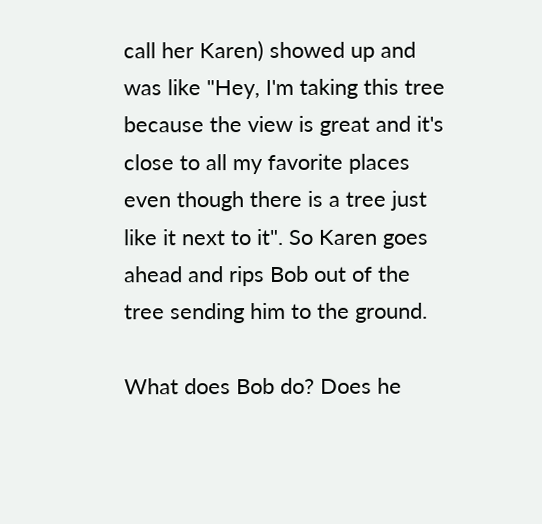call her Karen) showed up and was like "Hey, I'm taking this tree because the view is great and it's close to all my favorite places even though there is a tree just like it next to it". So Karen goes ahead and rips Bob out of the tree sending him to the ground.

What does Bob do? Does he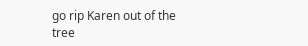go rip Karen out of the tree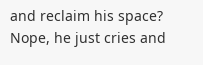and reclaim his space? Nope, he just cries and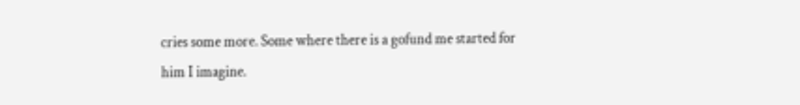cries some more. Some where there is a gofund me started for him I imagine.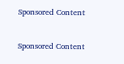Sponsored Content

Sponsored Content